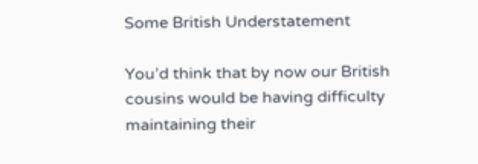Some British Understatement

You’d think that by now our British cousins would be having difficulty maintaining their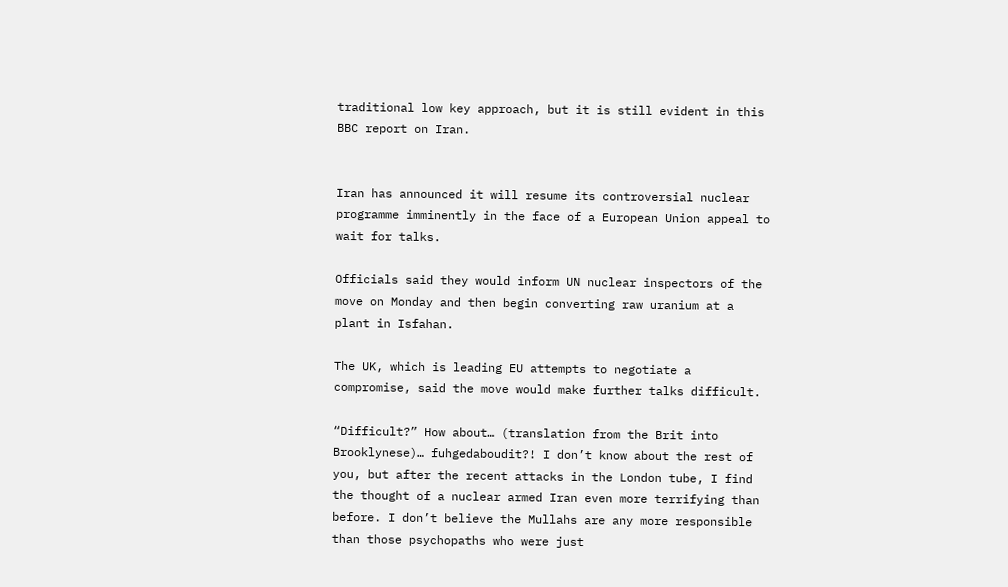traditional low key approach, but it is still evident in this BBC report on Iran.


Iran has announced it will resume its controversial nuclear programme imminently in the face of a European Union appeal to wait for talks.

Officials said they would inform UN nuclear inspectors of the move on Monday and then begin converting raw uranium at a plant in Isfahan.

The UK, which is leading EU attempts to negotiate a compromise, said the move would make further talks difficult.

“Difficult?” How about… (translation from the Brit into Brooklynese)… fuhgedaboudit?! I don’t know about the rest of you, but after the recent attacks in the London tube, I find the thought of a nuclear armed Iran even more terrifying than before. I don’t believe the Mullahs are any more responsible than those psychopaths who were just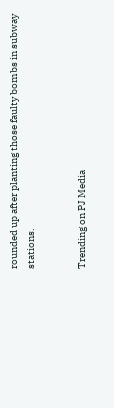rounded up after planting those faulty bombs in subway stations.


Trending on PJ Media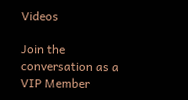Videos

Join the conversation as a VIP Member